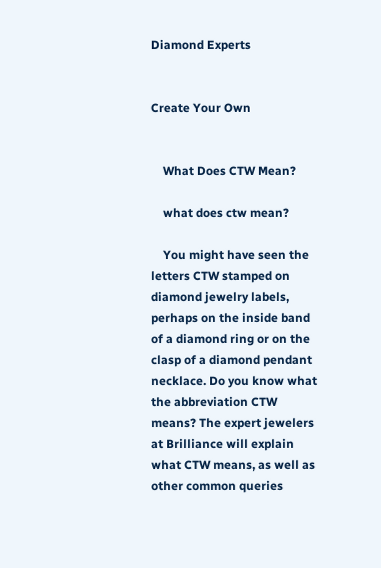Diamond Experts


Create Your Own


    What Does CTW Mean?

    what does ctw mean?

    You might have seen the letters CTW stamped on diamond jewelry labels, perhaps on the inside band of a diamond ring or on the clasp of a diamond pendant necklace. Do you know what the abbreviation CTW means? The expert jewelers at Brilliance will explain what CTW means, as well as other common queries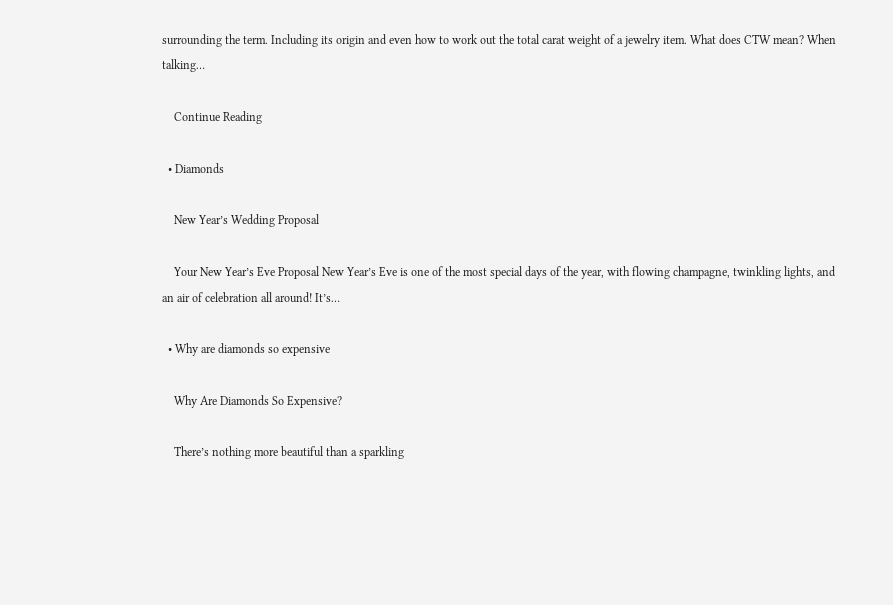surrounding the term. Including its origin and even how to work out the total carat weight of a jewelry item. What does CTW mean? When talking…

    Continue Reading

  • Diamonds

    New Year’s Wedding Proposal

    Your New Year’s Eve Proposal New Year’s Eve is one of the most special days of the year, with flowing champagne, twinkling lights, and an air of celebration all around! It’s…

  • Why are diamonds so expensive

    Why Are Diamonds So Expensive?

    There’s nothing more beautiful than a sparkling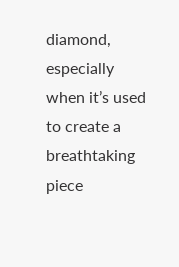diamond, especially when it’s used to create a breathtaking piece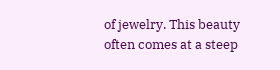of jewelry. This beauty often comes at a steep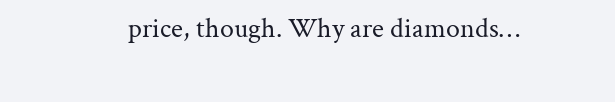price, though. Why are diamonds…